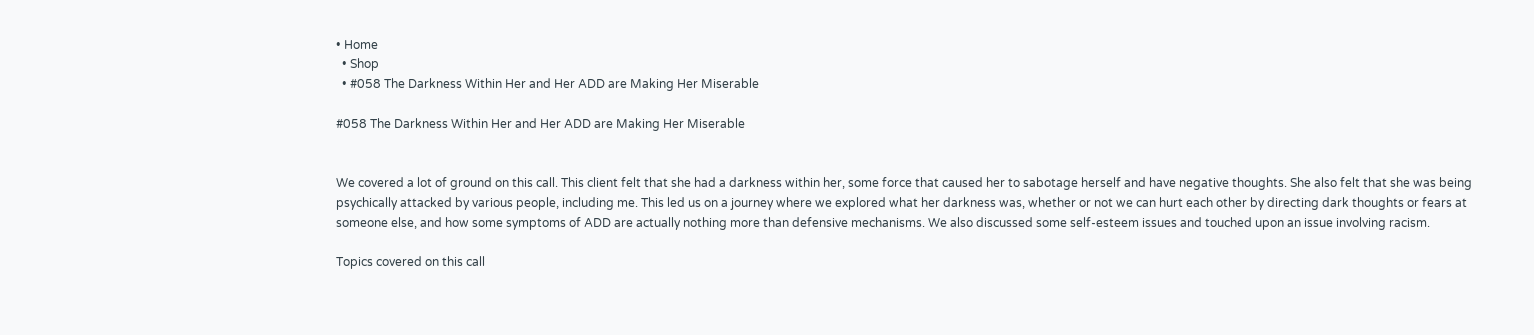• Home
  • Shop
  • #058 The Darkness Within Her and Her ADD are Making Her Miserable

#058 The Darkness Within Her and Her ADD are Making Her Miserable


We covered a lot of ground on this call. This client felt that she had a darkness within her, some force that caused her to sabotage herself and have negative thoughts. She also felt that she was being psychically attacked by various people, including me. This led us on a journey where we explored what her darkness was, whether or not we can hurt each other by directing dark thoughts or fears at someone else, and how some symptoms of ADD are actually nothing more than defensive mechanisms. We also discussed some self-esteem issues and touched upon an issue involving racism.

Topics covered on this call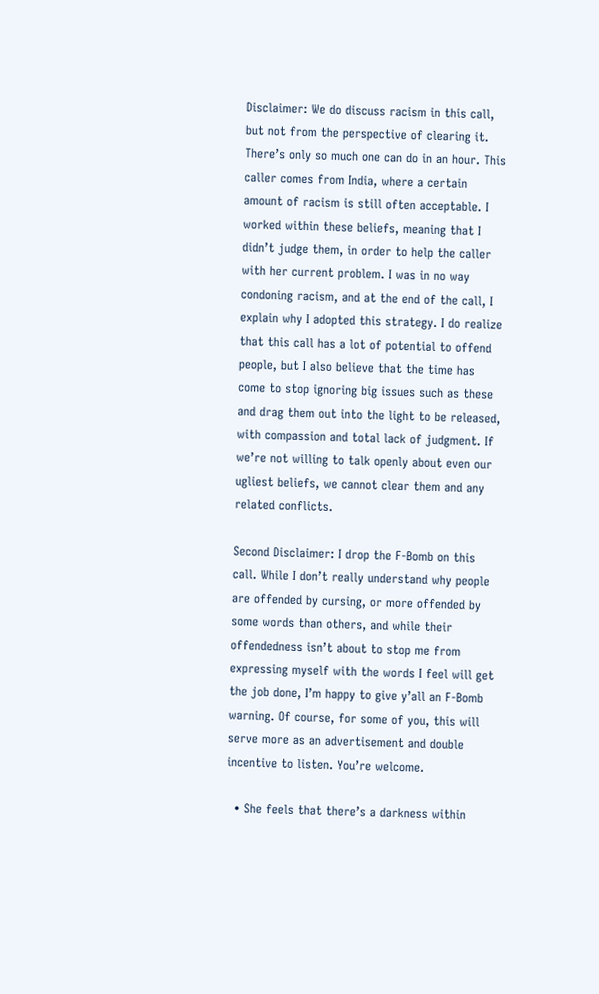Disclaimer: We do discuss racism in this call, but not from the perspective of clearing it. There’s only so much one can do in an hour. This caller comes from India, where a certain amount of racism is still often acceptable. I worked within these beliefs, meaning that I didn’t judge them, in order to help the caller with her current problem. I was in no way condoning racism, and at the end of the call, I explain why I adopted this strategy. I do realize that this call has a lot of potential to offend people, but I also believe that the time has come to stop ignoring big issues such as these and drag them out into the light to be released, with compassion and total lack of judgment. If we’re not willing to talk openly about even our ugliest beliefs, we cannot clear them and any related conflicts.

Second Disclaimer: I drop the F-Bomb on this call. While I don’t really understand why people are offended by cursing, or more offended by some words than others, and while their offendedness isn’t about to stop me from expressing myself with the words I feel will get the job done, I’m happy to give y’all an F-Bomb warning. Of course, for some of you, this will serve more as an advertisement and double incentive to listen. You’re welcome.

  • She feels that there’s a darkness within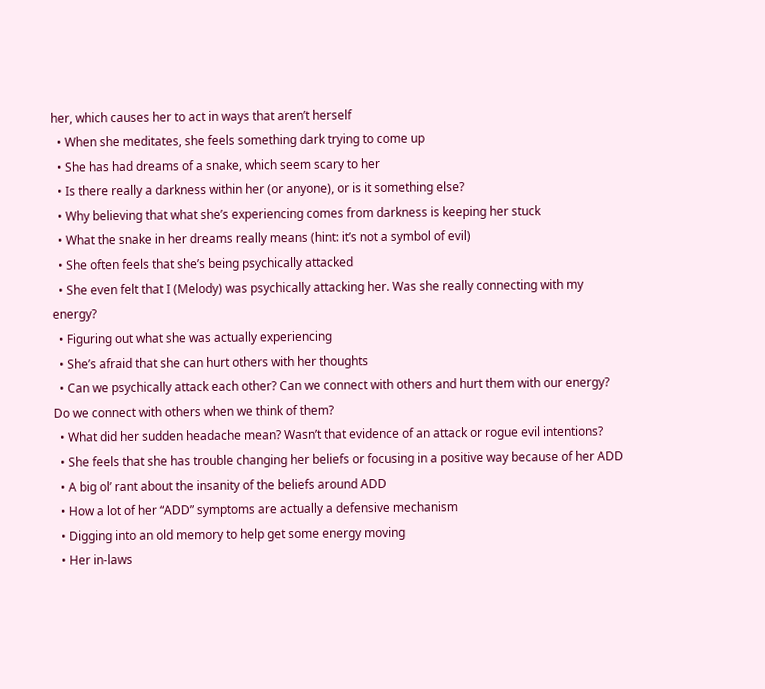her, which causes her to act in ways that aren’t herself
  • When she meditates, she feels something dark trying to come up
  • She has had dreams of a snake, which seem scary to her
  • Is there really a darkness within her (or anyone), or is it something else?
  • Why believing that what she’s experiencing comes from darkness is keeping her stuck
  • What the snake in her dreams really means (hint: it’s not a symbol of evil)
  • She often feels that she’s being psychically attacked
  • She even felt that I (Melody) was psychically attacking her. Was she really connecting with my energy?
  • Figuring out what she was actually experiencing
  • She’s afraid that she can hurt others with her thoughts
  • Can we psychically attack each other? Can we connect with others and hurt them with our energy? Do we connect with others when we think of them?
  • What did her sudden headache mean? Wasn’t that evidence of an attack or rogue evil intentions?
  • She feels that she has trouble changing her beliefs or focusing in a positive way because of her ADD
  • A big ol’ rant about the insanity of the beliefs around ADD
  • How a lot of her “ADD” symptoms are actually a defensive mechanism
  • Digging into an old memory to help get some energy moving
  • Her in-laws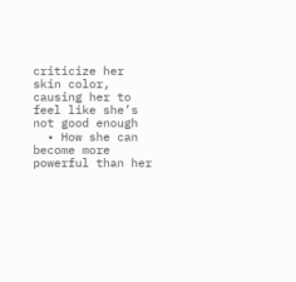criticize her skin color, causing her to feel like she’s not good enough
  • How she can become more powerful than her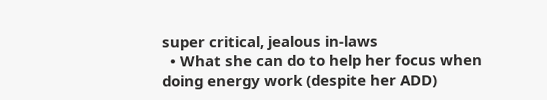super critical, jealous in-laws
  • What she can do to help her focus when doing energy work (despite her ADD)